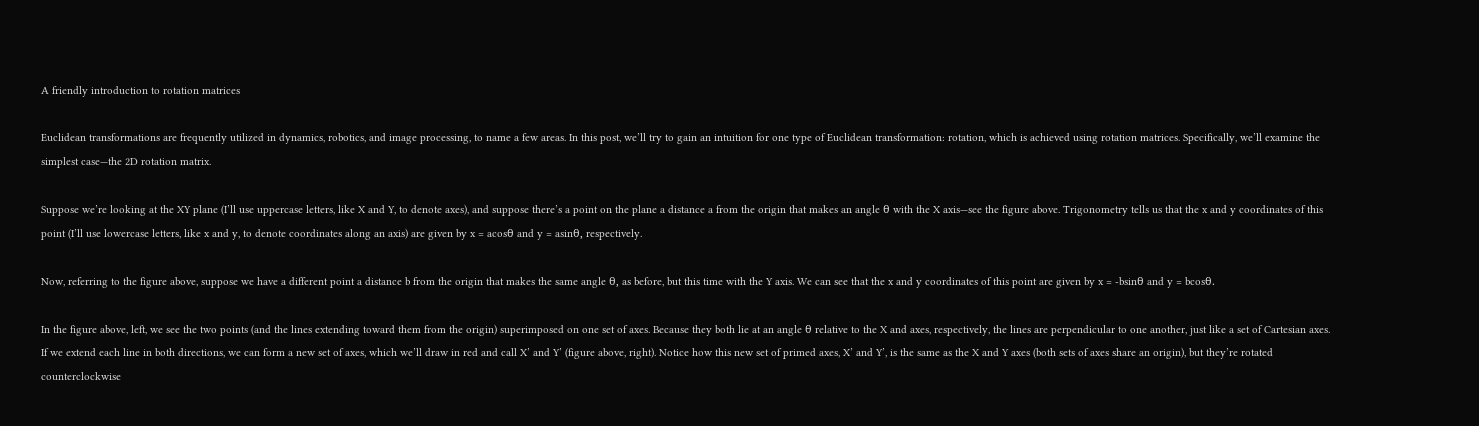A friendly introduction to rotation matrices

Euclidean transformations are frequently utilized in dynamics, robotics, and image processing, to name a few areas. In this post, we’ll try to gain an intuition for one type of Euclidean transformation: rotation, which is achieved using rotation matrices. Specifically, we’ll examine the simplest case—the 2D rotation matrix.

Suppose we’re looking at the XY plane (I’ll use uppercase letters, like X and Y, to denote axes), and suppose there’s a point on the plane a distance a from the origin that makes an angle θ with the X axis—see the figure above. Trigonometry tells us that the x and y coordinates of this point (I’ll use lowercase letters, like x and y, to denote coordinates along an axis) are given by x = acosθ and y = asinθ, respectively.

Now, referring to the figure above, suppose we have a different point a distance b from the origin that makes the same angle θ, as before, but this time with the Y axis. We can see that the x and y coordinates of this point are given by x = -bsinθ and y = bcosθ.

In the figure above, left, we see the two points (and the lines extending toward them from the origin) superimposed on one set of axes. Because they both lie at an angle θ relative to the X and axes, respectively, the lines are perpendicular to one another, just like a set of Cartesian axes. If we extend each line in both directions, we can form a new set of axes, which we’ll draw in red and call X’ and Y’ (figure above, right). Notice how this new set of primed axes, X’ and Y’, is the same as the X and Y axes (both sets of axes share an origin), but they’re rotated counterclockwise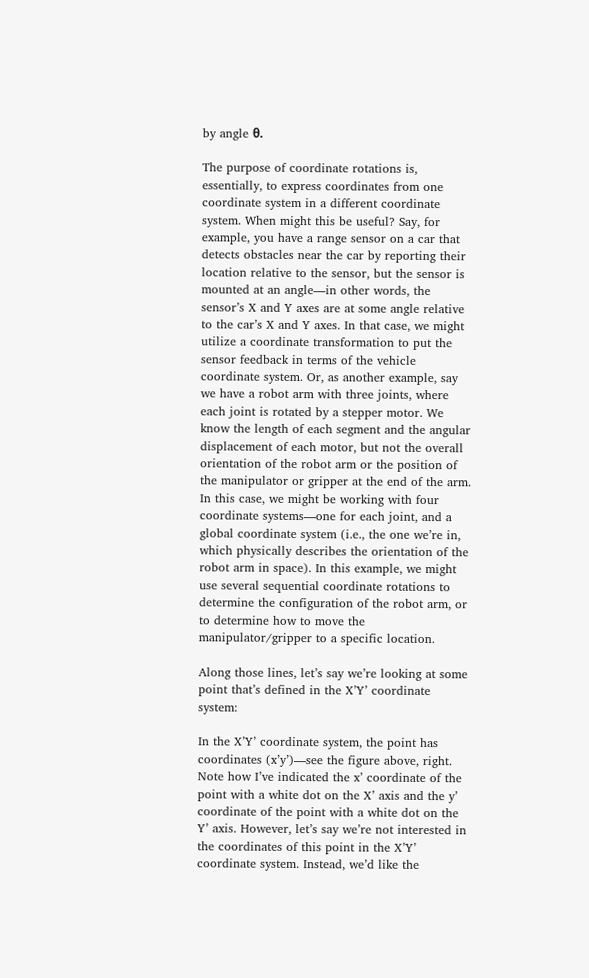by angle θ.

The purpose of coordinate rotations is, essentially, to express coordinates from one coordinate system in a different coordinate system. When might this be useful? Say, for example, you have a range sensor on a car that detects obstacles near the car by reporting their location relative to the sensor, but the sensor is mounted at an angle—in other words, the sensor’s X and Y axes are at some angle relative to the car’s X and Y axes. In that case, we might utilize a coordinate transformation to put the sensor feedback in terms of the vehicle coordinate system. Or, as another example, say we have a robot arm with three joints, where each joint is rotated by a stepper motor. We know the length of each segment and the angular displacement of each motor, but not the overall orientation of the robot arm or the position of the manipulator or gripper at the end of the arm. In this case, we might be working with four coordinate systems—one for each joint, and a global coordinate system (i.e., the one we’re in, which physically describes the orientation of the robot arm in space). In this example, we might use several sequential coordinate rotations to determine the configuration of the robot arm, or to determine how to move the manipulator/gripper to a specific location.

Along those lines, let’s say we’re looking at some point that’s defined in the X’Y’ coordinate system:

In the X’Y’ coordinate system, the point has coordinates (x’y’)—see the figure above, right. Note how I’ve indicated the x’ coordinate of the point with a white dot on the X’ axis and the y’ coordinate of the point with a white dot on the Y’ axis. However, let’s say we’re not interested in the coordinates of this point in the X’Y’ coordinate system. Instead, we’d like the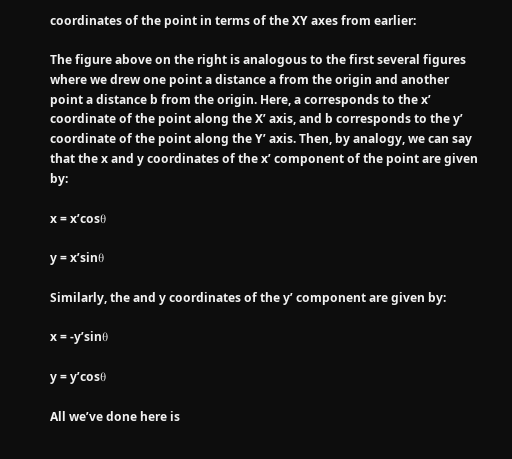coordinates of the point in terms of the XY axes from earlier:

The figure above on the right is analogous to the first several figures where we drew one point a distance a from the origin and another point a distance b from the origin. Here, a corresponds to the x’ coordinate of the point along the X’ axis, and b corresponds to the y’ coordinate of the point along the Y’ axis. Then, by analogy, we can say that the x and y coordinates of the x’ component of the point are given by:

x = x’cosθ

y = x’sinθ

Similarly, the and y coordinates of the y’ component are given by:

x = -y’sinθ

y = y’cosθ

All we’ve done here is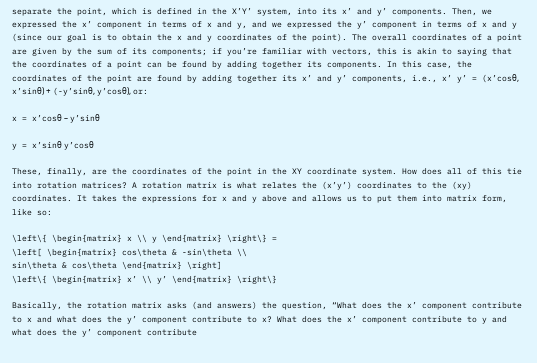separate the point, which is defined in the X’Y’ system, into its x’ and y’ components. Then, we expressed the x’ component in terms of x and y, and we expressed the y’ component in terms of x and y (since our goal is to obtain the x and y coordinates of the point). The overall coordinates of a point are given by the sum of its components; if you’re familiar with vectors, this is akin to saying that the coordinates of a point can be found by adding together its components. In this case, the coordinates of the point are found by adding together its x’ and y’ components, i.e., x’ y’ = (x’cosθ, x’sinθ) + (-y’sinθ, y’cosθ), or:

x = x’cosθ – y’sinθ

y = x’sinθ y’cosθ

These, finally, are the coordinates of the point in the XY coordinate system. How does all of this tie into rotation matrices? A rotation matrix is what relates the (x’y’) coordinates to the (xy) coordinates. It takes the expressions for x and y above and allows us to put them into matrix form, like so:

\left\{ \begin{matrix} x \\ y \end{matrix} \right\} =
\left[ \begin{matrix} cos\theta & -sin\theta \\
sin\theta & cos\theta \end{matrix} \right]
\left\{ \begin{matrix} x’ \\ y’ \end{matrix} \right\}

Basically, the rotation matrix asks (and answers) the question, “What does the x’ component contribute to x and what does the y’ component contribute to x? What does the x’ component contribute to y and what does the y’ component contribute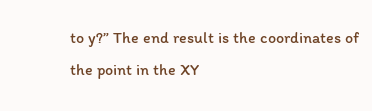to y?” The end result is the coordinates of the point in the XY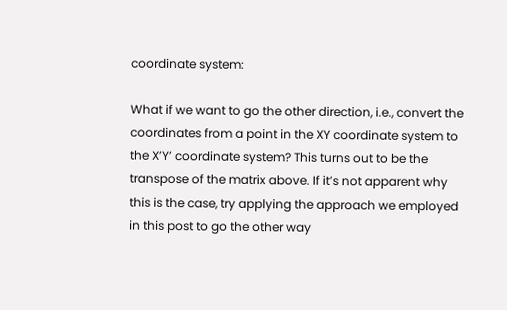coordinate system:

What if we want to go the other direction, i.e., convert the coordinates from a point in the XY coordinate system to the X’Y’ coordinate system? This turns out to be the transpose of the matrix above. If it’s not apparent why this is the case, try applying the approach we employed in this post to go the other way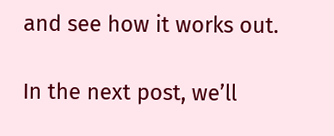and see how it works out.

In the next post, we’ll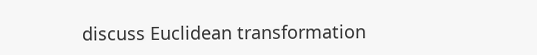discuss Euclidean transformation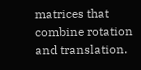matrices that combine rotation and translation.